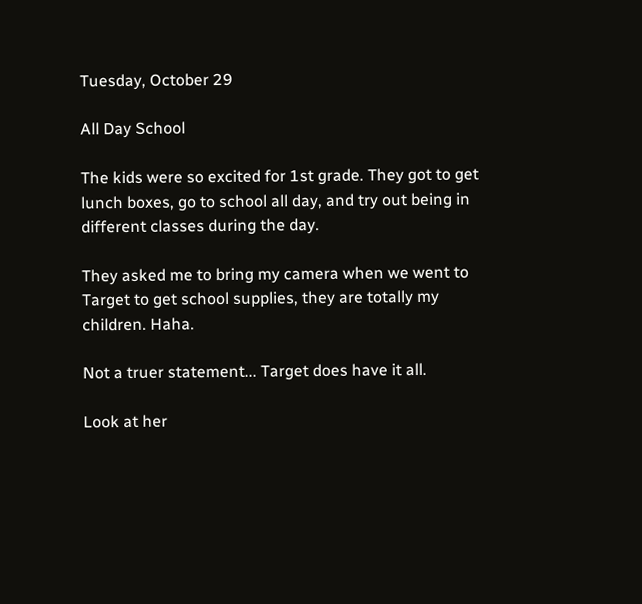Tuesday, October 29

All Day School

The kids were so excited for 1st grade. They got to get lunch boxes, go to school all day, and try out being in different classes during the day.

They asked me to bring my camera when we went to Target to get school supplies, they are totally my children. Haha.

Not a truer statement... Target does have it all.

Look at her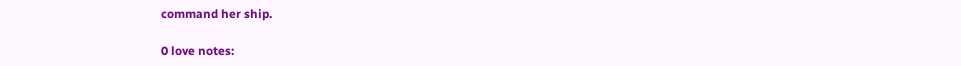command her ship.

0 love notes: